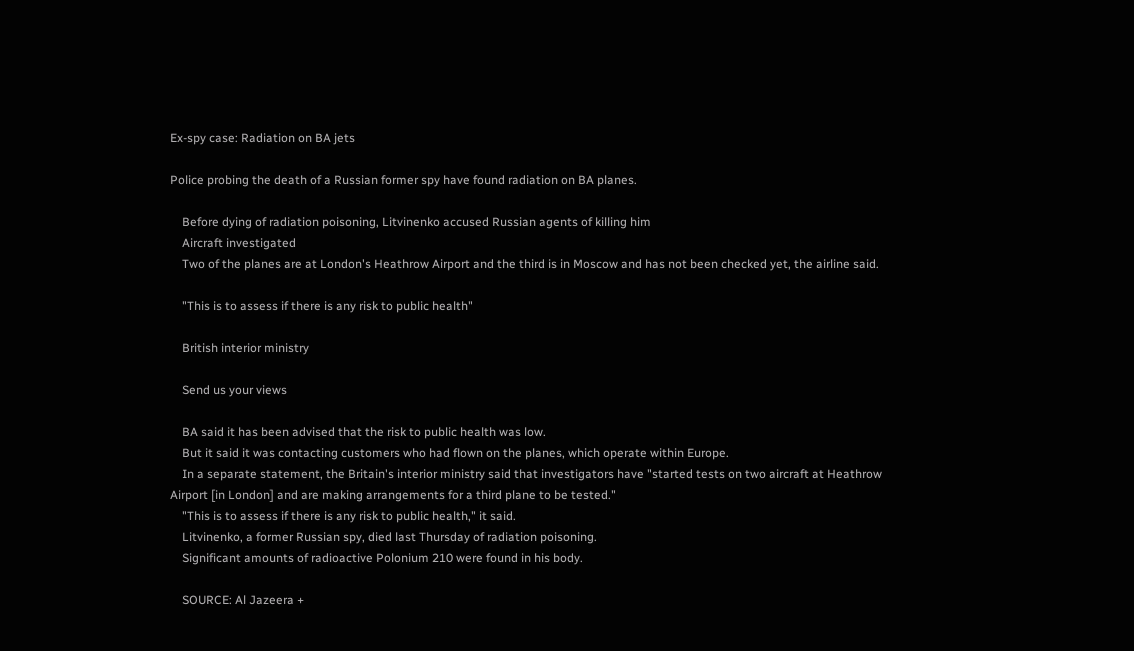Ex-spy case: Radiation on BA jets

Police probing the death of a Russian former spy have found radiation on BA planes.

    Before dying of radiation poisoning, Litvinenko accused Russian agents of killing him
    Aircraft investigated
    Two of the planes are at London's Heathrow Airport and the third is in Moscow and has not been checked yet, the airline said.

    "This is to assess if there is any risk to public health"

    British interior ministry

    Send us your views

    BA said it has been advised that the risk to public health was low.
    But it said it was contacting customers who had flown on the planes, which operate within Europe.
    In a separate statement, the Britain's interior ministry said that investigators have "started tests on two aircraft at Heathrow Airport [in London] and are making arrangements for a third plane to be tested."
    "This is to assess if there is any risk to public health," it said.
    Litvinenko, a former Russian spy, died last Thursday of radiation poisoning.
    Significant amounts of radioactive Polonium 210 were found in his body.

    SOURCE: Al Jazeera +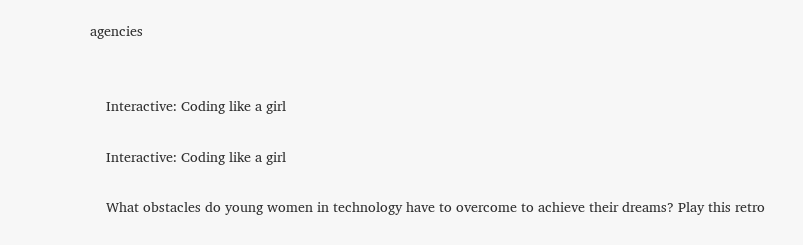agencies


    Interactive: Coding like a girl

    Interactive: Coding like a girl

    What obstacles do young women in technology have to overcome to achieve their dreams? Play this retro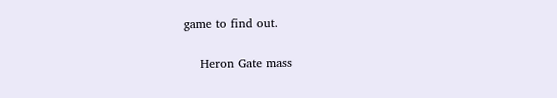game to find out.

    Heron Gate mass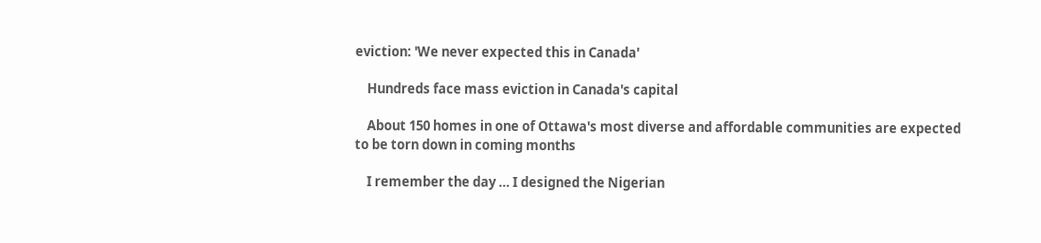eviction: 'We never expected this in Canada'

    Hundreds face mass eviction in Canada's capital

    About 150 homes in one of Ottawa's most diverse and affordable communities are expected to be torn down in coming months

    I remember the day … I designed the Nigerian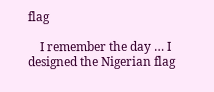flag

    I remember the day … I designed the Nigerian flag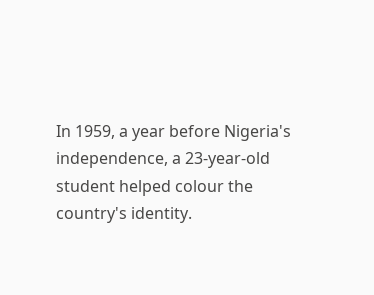In 1959, a year before Nigeria's independence, a 23-year-old student helped colour the country's identity.